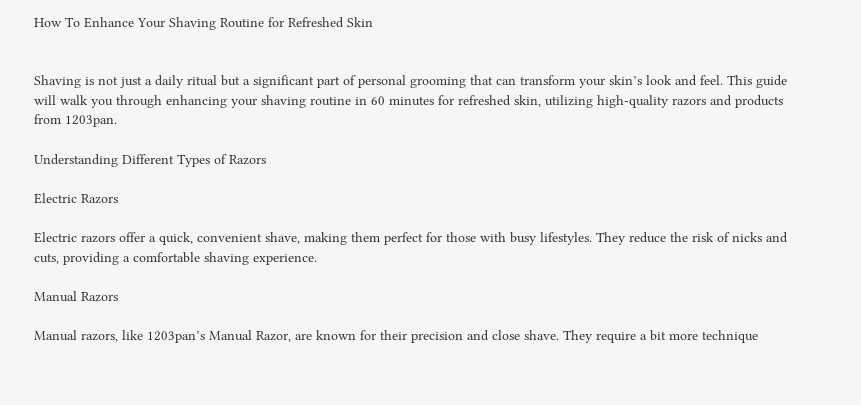How To Enhance Your Shaving Routine for Refreshed Skin


Shaving is not just a daily ritual but a significant part of personal grooming that can transform your skin’s look and feel. This guide will walk you through enhancing your shaving routine in 60 minutes for refreshed skin, utilizing high-quality razors and products from 1203pan.

Understanding Different Types of Razors

Electric Razors

Electric razors offer a quick, convenient shave, making them perfect for those with busy lifestyles. They reduce the risk of nicks and cuts, providing a comfortable shaving experience.

Manual Razors

Manual razors, like 1203pan’s Manual Razor, are known for their precision and close shave. They require a bit more technique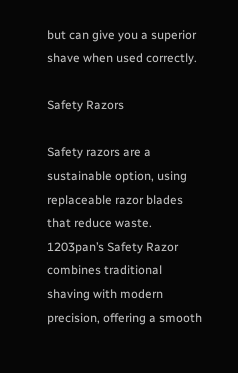but can give you a superior shave when used correctly.

Safety Razors

Safety razors are a sustainable option, using replaceable razor blades that reduce waste. 1203pan’s Safety Razor combines traditional shaving with modern precision, offering a smooth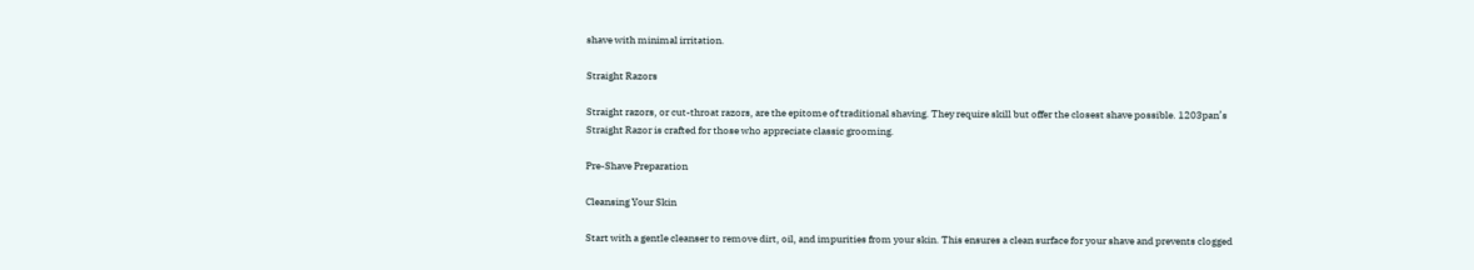shave with minimal irritation.

Straight Razors

Straight razors, or cut-throat razors, are the epitome of traditional shaving. They require skill but offer the closest shave possible. 1203pan’s Straight Razor is crafted for those who appreciate classic grooming.

Pre-Shave Preparation

Cleansing Your Skin

Start with a gentle cleanser to remove dirt, oil, and impurities from your skin. This ensures a clean surface for your shave and prevents clogged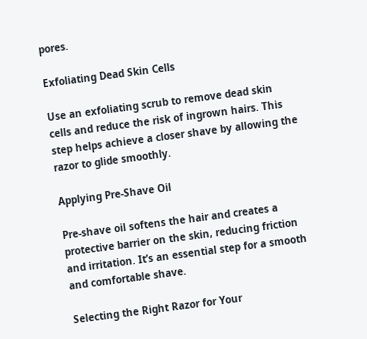pores.

Exfoliating Dead Skin Cells

Use an exfoliating scrub to remove dead skin cells and reduce the risk of ingrown hairs. This step helps achieve a closer shave by allowing the razor to glide smoothly.

Applying Pre-Shave Oil

Pre-shave oil softens the hair and creates a protective barrier on the skin, reducing friction and irritation. It’s an essential step for a smooth and comfortable shave.

Selecting the Right Razor for Your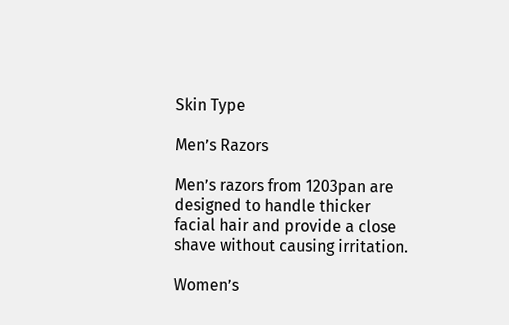Skin Type

Men’s Razors

Men’s razors from 1203pan are designed to handle thicker facial hair and provide a close shave without causing irritation.

Women’s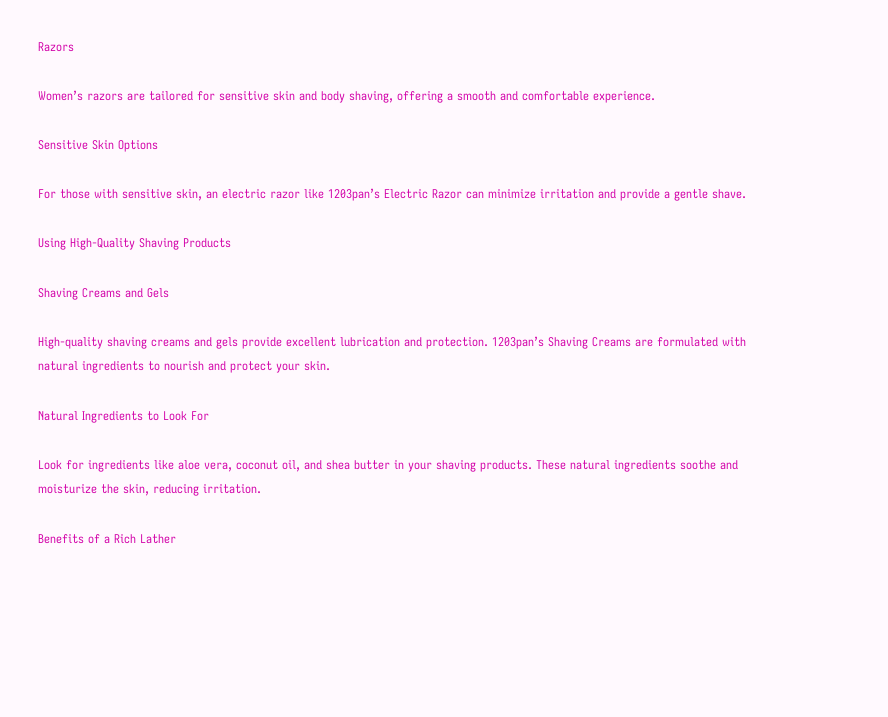Razors

Women’s razors are tailored for sensitive skin and body shaving, offering a smooth and comfortable experience.

Sensitive Skin Options

For those with sensitive skin, an electric razor like 1203pan’s Electric Razor can minimize irritation and provide a gentle shave.

Using High-Quality Shaving Products

Shaving Creams and Gels

High-quality shaving creams and gels provide excellent lubrication and protection. 1203pan’s Shaving Creams are formulated with natural ingredients to nourish and protect your skin.

Natural Ingredients to Look For

Look for ingredients like aloe vera, coconut oil, and shea butter in your shaving products. These natural ingredients soothe and moisturize the skin, reducing irritation.

Benefits of a Rich Lather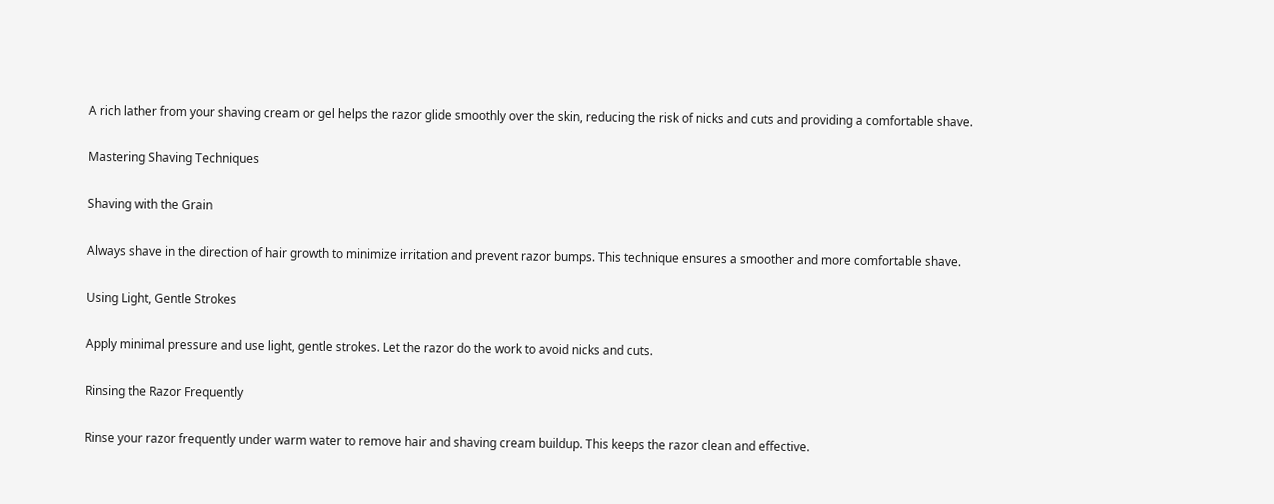A rich lather from your shaving cream or gel helps the razor glide smoothly over the skin, reducing the risk of nicks and cuts and providing a comfortable shave.

Mastering Shaving Techniques

Shaving with the Grain

Always shave in the direction of hair growth to minimize irritation and prevent razor bumps. This technique ensures a smoother and more comfortable shave.

Using Light, Gentle Strokes

Apply minimal pressure and use light, gentle strokes. Let the razor do the work to avoid nicks and cuts.

Rinsing the Razor Frequently

Rinse your razor frequently under warm water to remove hair and shaving cream buildup. This keeps the razor clean and effective.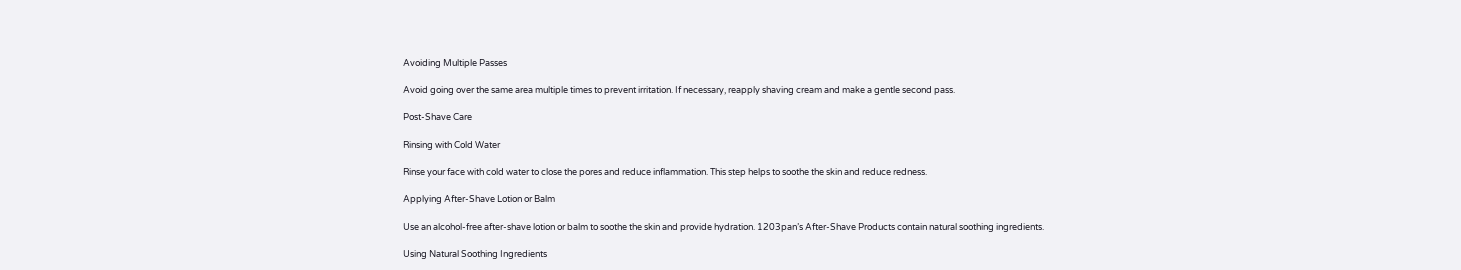Avoiding Multiple Passes

Avoid going over the same area multiple times to prevent irritation. If necessary, reapply shaving cream and make a gentle second pass.

Post-Shave Care

Rinsing with Cold Water

Rinse your face with cold water to close the pores and reduce inflammation. This step helps to soothe the skin and reduce redness.

Applying After-Shave Lotion or Balm

Use an alcohol-free after-shave lotion or balm to soothe the skin and provide hydration. 1203pan’s After-Shave Products contain natural soothing ingredients.

Using Natural Soothing Ingredients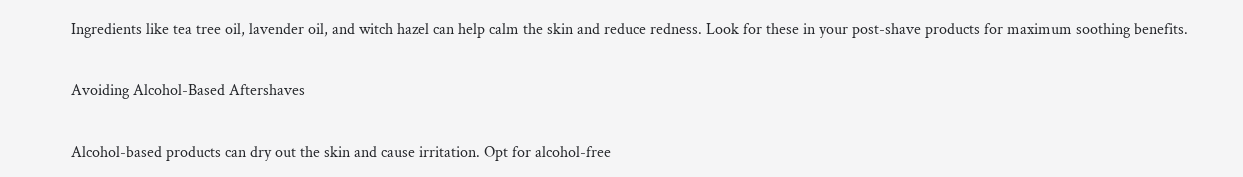Ingredients like tea tree oil, lavender oil, and witch hazel can help calm the skin and reduce redness. Look for these in your post-shave products for maximum soothing benefits.

Avoiding Alcohol-Based Aftershaves

Alcohol-based products can dry out the skin and cause irritation. Opt for alcohol-free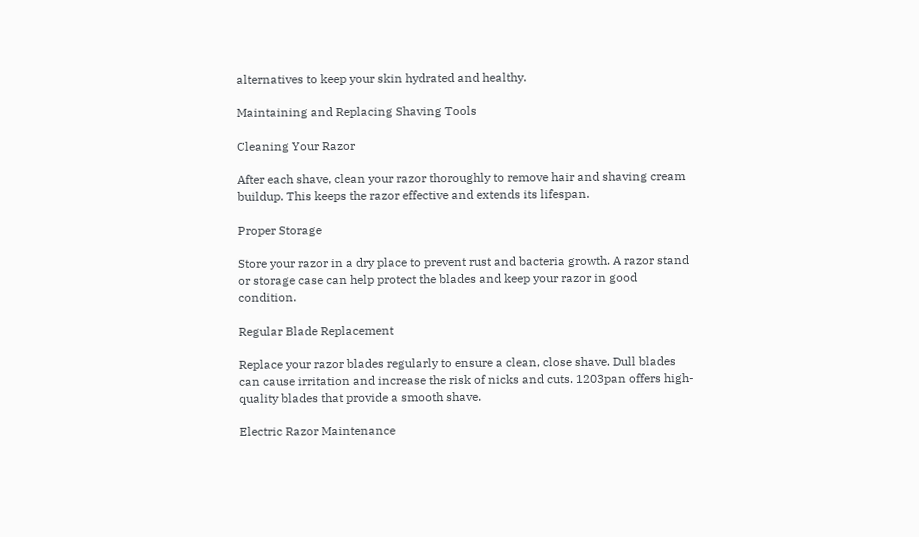alternatives to keep your skin hydrated and healthy.

Maintaining and Replacing Shaving Tools

Cleaning Your Razor

After each shave, clean your razor thoroughly to remove hair and shaving cream buildup. This keeps the razor effective and extends its lifespan.

Proper Storage

Store your razor in a dry place to prevent rust and bacteria growth. A razor stand or storage case can help protect the blades and keep your razor in good condition.

Regular Blade Replacement

Replace your razor blades regularly to ensure a clean, close shave. Dull blades can cause irritation and increase the risk of nicks and cuts. 1203pan offers high-quality blades that provide a smooth shave.

Electric Razor Maintenance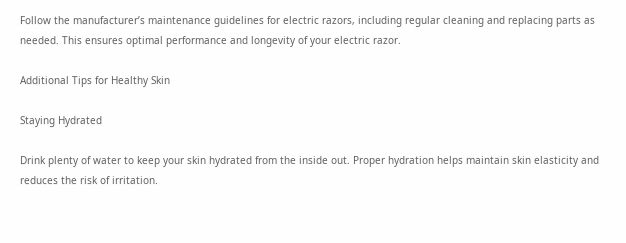Follow the manufacturer’s maintenance guidelines for electric razors, including regular cleaning and replacing parts as needed. This ensures optimal performance and longevity of your electric razor.

Additional Tips for Healthy Skin

Staying Hydrated

Drink plenty of water to keep your skin hydrated from the inside out. Proper hydration helps maintain skin elasticity and reduces the risk of irritation.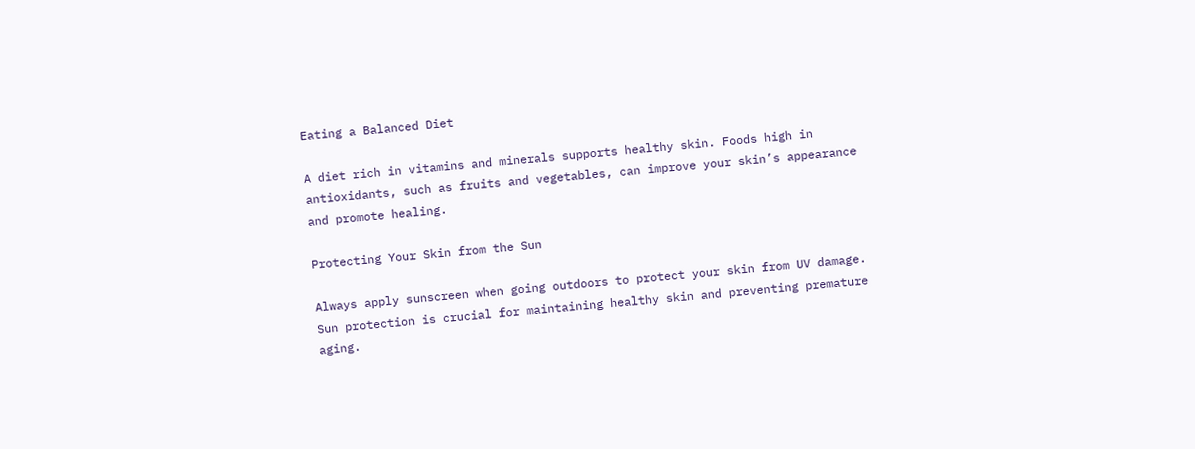Eating a Balanced Diet

A diet rich in vitamins and minerals supports healthy skin. Foods high in antioxidants, such as fruits and vegetables, can improve your skin’s appearance and promote healing.

Protecting Your Skin from the Sun

Always apply sunscreen when going outdoors to protect your skin from UV damage. Sun protection is crucial for maintaining healthy skin and preventing premature aging.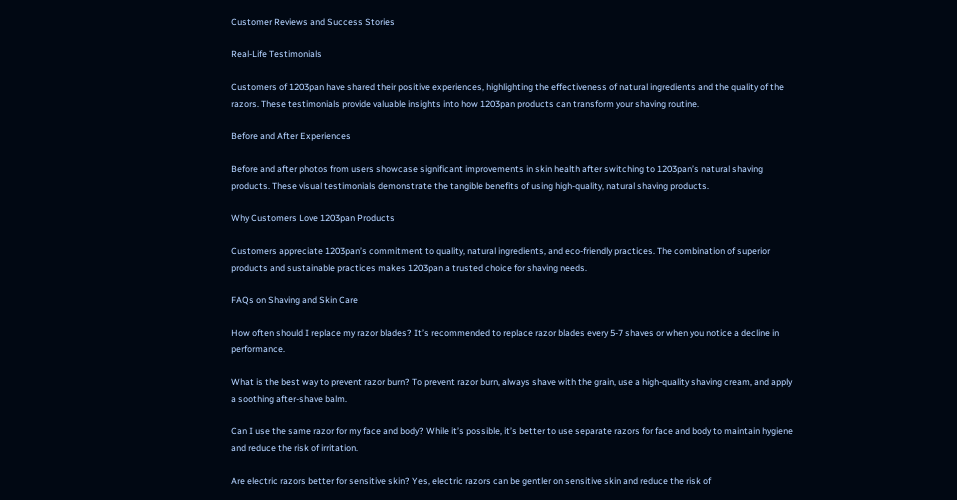Customer Reviews and Success Stories

Real-Life Testimonials

Customers of 1203pan have shared their positive experiences, highlighting the effectiveness of natural ingredients and the quality of the razors. These testimonials provide valuable insights into how 1203pan products can transform your shaving routine.

Before and After Experiences

Before and after photos from users showcase significant improvements in skin health after switching to 1203pan’s natural shaving products. These visual testimonials demonstrate the tangible benefits of using high-quality, natural shaving products.

Why Customers Love 1203pan Products

Customers appreciate 1203pan’s commitment to quality, natural ingredients, and eco-friendly practices. The combination of superior products and sustainable practices makes 1203pan a trusted choice for shaving needs.

FAQs on Shaving and Skin Care

How often should I replace my razor blades? It’s recommended to replace razor blades every 5-7 shaves or when you notice a decline in performance.

What is the best way to prevent razor burn? To prevent razor burn, always shave with the grain, use a high-quality shaving cream, and apply a soothing after-shave balm.

Can I use the same razor for my face and body? While it’s possible, it’s better to use separate razors for face and body to maintain hygiene and reduce the risk of irritation.

Are electric razors better for sensitive skin? Yes, electric razors can be gentler on sensitive skin and reduce the risk of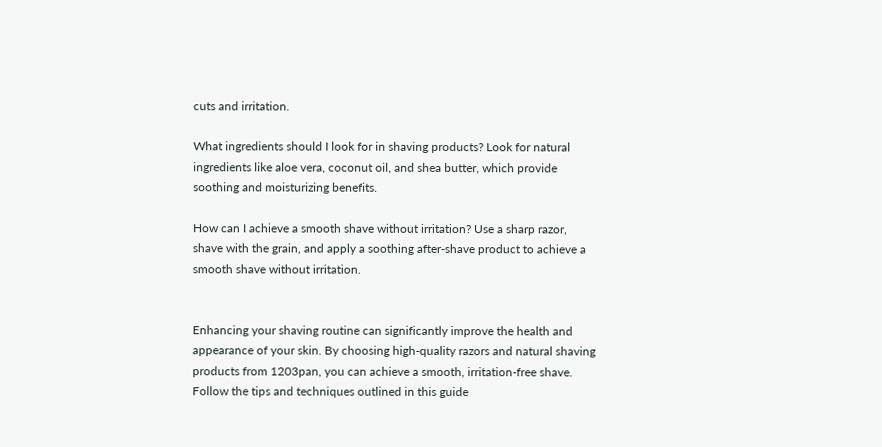cuts and irritation.

What ingredients should I look for in shaving products? Look for natural ingredients like aloe vera, coconut oil, and shea butter, which provide soothing and moisturizing benefits.

How can I achieve a smooth shave without irritation? Use a sharp razor, shave with the grain, and apply a soothing after-shave product to achieve a smooth shave without irritation.


Enhancing your shaving routine can significantly improve the health and appearance of your skin. By choosing high-quality razors and natural shaving products from 1203pan, you can achieve a smooth, irritation-free shave. Follow the tips and techniques outlined in this guide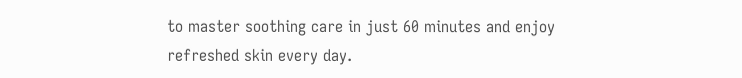to master soothing care in just 60 minutes and enjoy refreshed skin every day.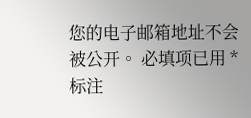您的电子邮箱地址不会被公开。 必填项已用 * 标注